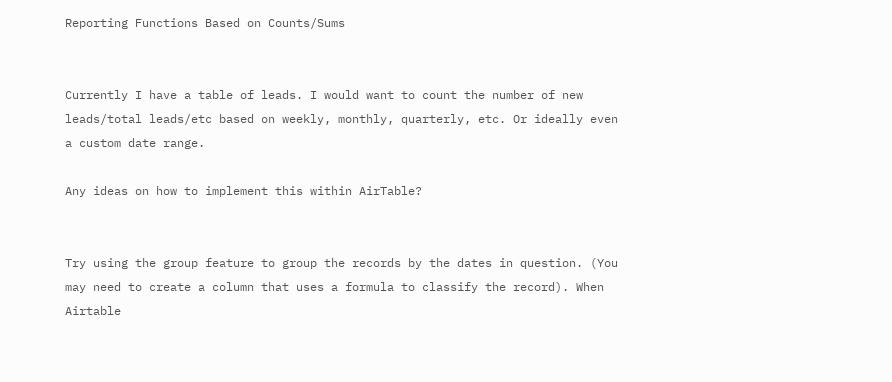Reporting Functions Based on Counts/Sums


Currently I have a table of leads. I would want to count the number of new leads/total leads/etc based on weekly, monthly, quarterly, etc. Or ideally even a custom date range.

Any ideas on how to implement this within AirTable?


Try using the group feature to group the records by the dates in question. (You may need to create a column that uses a formula to classify the record). When Airtable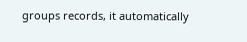groups records, it automatically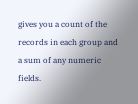gives you a count of the records in each group and a sum of any numeric fields.